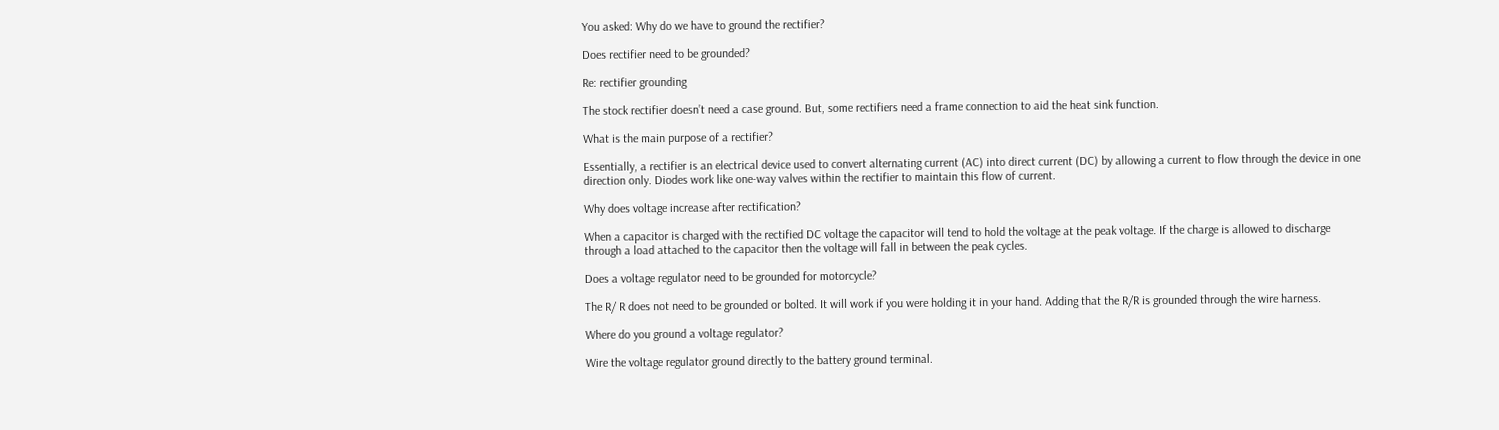You asked: Why do we have to ground the rectifier?

Does rectifier need to be grounded?

Re: rectifier grounding

The stock rectifier doesn’t need a case ground. But, some rectifiers need a frame connection to aid the heat sink function.

What is the main purpose of a rectifier?

Essentially, a rectifier is an electrical device used to convert alternating current (AC) into direct current (DC) by allowing a current to flow through the device in one direction only. Diodes work like one-way valves within the rectifier to maintain this flow of current.

Why does voltage increase after rectification?

When a capacitor is charged with the rectified DC voltage the capacitor will tend to hold the voltage at the peak voltage. If the charge is allowed to discharge through a load attached to the capacitor then the voltage will fall in between the peak cycles.

Does a voltage regulator need to be grounded for motorcycle?

The R/ R does not need to be grounded or bolted. It will work if you were holding it in your hand. Adding that the R/R is grounded through the wire harness.

Where do you ground a voltage regulator?

Wire the voltage regulator ground directly to the battery ground terminal.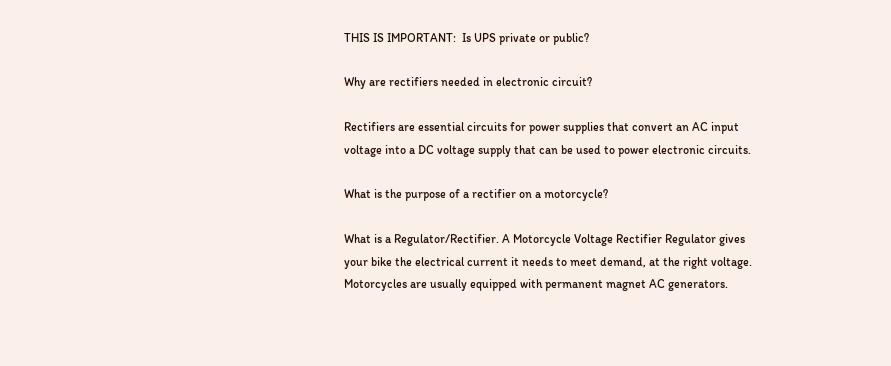THIS IS IMPORTANT:  Is UPS private or public?

Why are rectifiers needed in electronic circuit?

Rectifiers are essential circuits for power supplies that convert an AC input voltage into a DC voltage supply that can be used to power electronic circuits.

What is the purpose of a rectifier on a motorcycle?

What is a Regulator/Rectifier. A Motorcycle Voltage Rectifier Regulator gives your bike the electrical current it needs to meet demand, at the right voltage. Motorcycles are usually equipped with permanent magnet AC generators.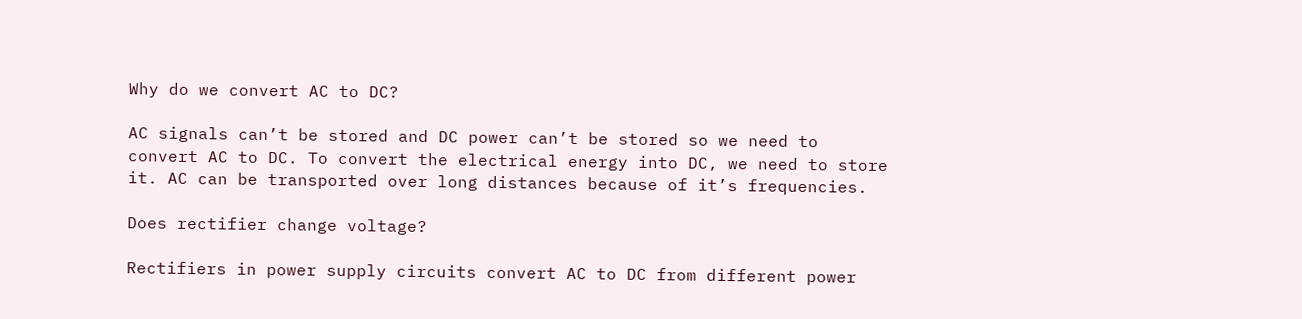Why do we convert AC to DC?

AC signals can’t be stored and DC power can’t be stored so we need to convert AC to DC. To convert the electrical energy into DC, we need to store it. AC can be transported over long distances because of it’s frequencies.

Does rectifier change voltage?

Rectifiers in power supply circuits convert AC to DC from different power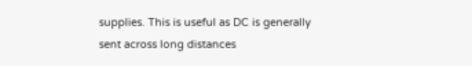supplies. This is useful as DC is generally sent across long distances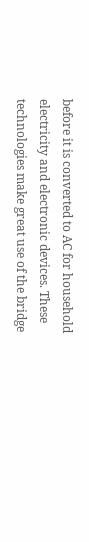before it is converted to AC for household electricity and electronic devices. These technologies make great use of the bridge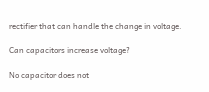rectifier that can handle the change in voltage.

Can capacitors increase voltage?

No capacitor does not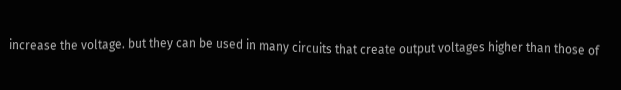increase the voltage. but they can be used in many circuits that create output voltages higher than those of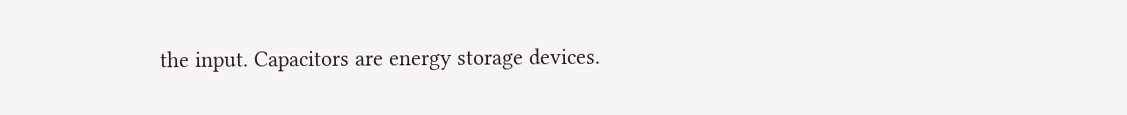the input. Capacitors are energy storage devices.